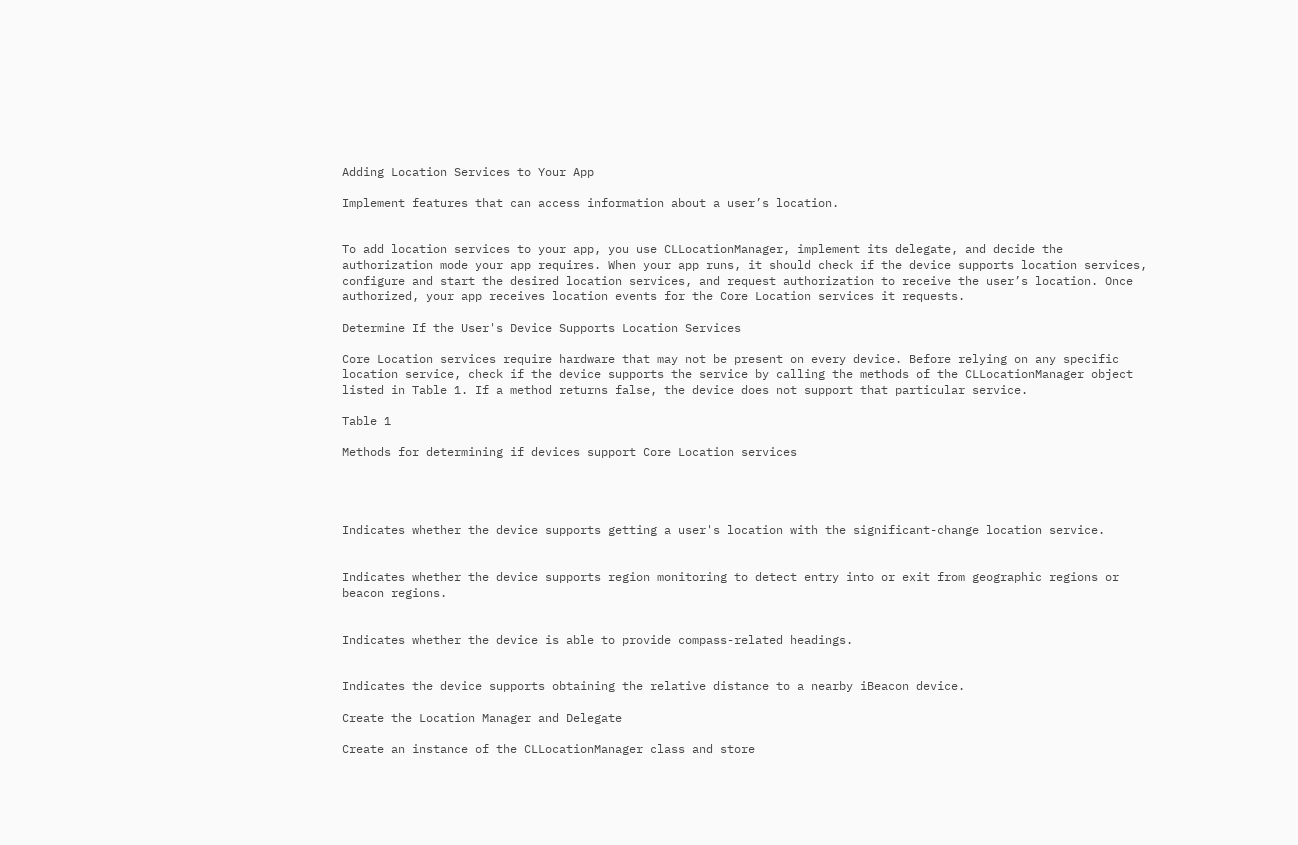Adding Location Services to Your App

Implement features that can access information about a user’s location.


To add location services to your app, you use CLLocationManager, implement its delegate, and decide the authorization mode your app requires. When your app runs, it should check if the device supports location services, configure and start the desired location services, and request authorization to receive the user’s location. Once authorized, your app receives location events for the Core Location services it requests.

Determine If the User's Device Supports Location Services

Core Location services require hardware that may not be present on every device. Before relying on any specific location service, check if the device supports the service by calling the methods of the CLLocationManager object listed in Table 1. If a method returns false, the device does not support that particular service.

Table 1

Methods for determining if devices support Core Location services




Indicates whether the device supports getting a user's location with the significant-change location service.


Indicates whether the device supports region monitoring to detect entry into or exit from geographic regions or beacon regions.


Indicates whether the device is able to provide compass-related headings.


Indicates the device supports obtaining the relative distance to a nearby iBeacon device.

Create the Location Manager and Delegate

Create an instance of the CLLocationManager class and store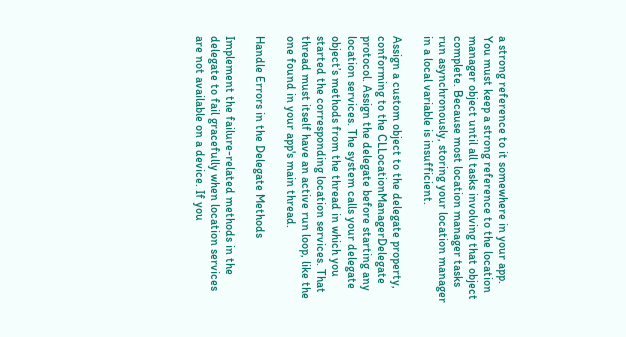a strong reference to it somewhere in your app. You must keep a strong reference to the location manager object until all tasks involving that object complete. Because most location manager tasks run asynchronously, storing your location manager in a local variable is insufficient.

Assign a custom object to the delegate property, conforming to the CLLocationManagerDelegate protocol. Assign the delegate before starting any location services. The system calls your delegate object’s methods from the thread in which you started the corresponding location services. That thread must itself have an active run loop, like the one found in your app's main thread.

Handle Errors in the Delegate Methods

Implement the failure-related methods in the delegate to fail gracefully when location services are not available on a device. If you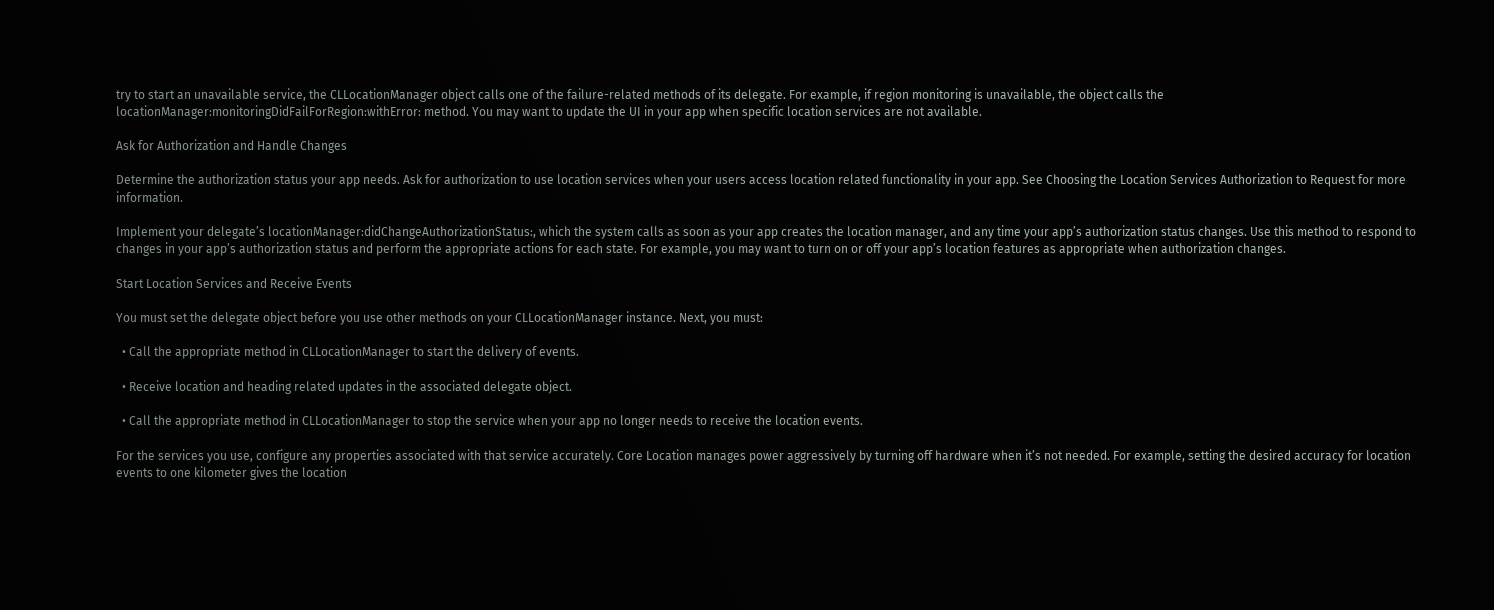try to start an unavailable service, the CLLocationManager object calls one of the failure-related methods of its delegate. For example, if region monitoring is unavailable, the object calls the locationManager:monitoringDidFailForRegion:withError: method. You may want to update the UI in your app when specific location services are not available.

Ask for Authorization and Handle Changes

Determine the authorization status your app needs. Ask for authorization to use location services when your users access location related functionality in your app. See Choosing the Location Services Authorization to Request for more information.

Implement your delegate’s locationManager:didChangeAuthorizationStatus:, which the system calls as soon as your app creates the location manager, and any time your app’s authorization status changes. Use this method to respond to changes in your app’s authorization status and perform the appropriate actions for each state. For example, you may want to turn on or off your app’s location features as appropriate when authorization changes.

Start Location Services and Receive Events

You must set the delegate object before you use other methods on your CLLocationManager instance. Next, you must:

  • Call the appropriate method in CLLocationManager to start the delivery of events.

  • Receive location and heading related updates in the associated delegate object.

  • Call the appropriate method in CLLocationManager to stop the service when your app no longer needs to receive the location events.

For the services you use, configure any properties associated with that service accurately. Core Location manages power aggressively by turning off hardware when it’s not needed. For example, setting the desired accuracy for location events to one kilometer gives the location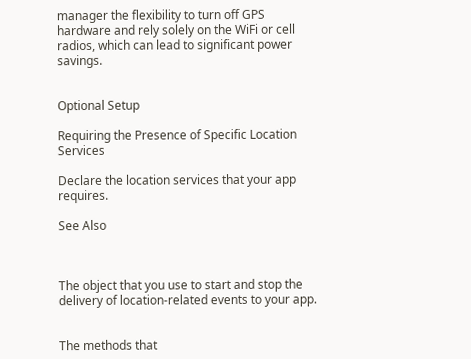manager the flexibility to turn off GPS hardware and rely solely on the WiFi or cell radios, which can lead to significant power savings.


Optional Setup

Requiring the Presence of Specific Location Services

Declare the location services that your app requires.

See Also



The object that you use to start and stop the delivery of location-related events to your app.


The methods that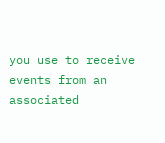you use to receive events from an associated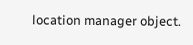location manager object.